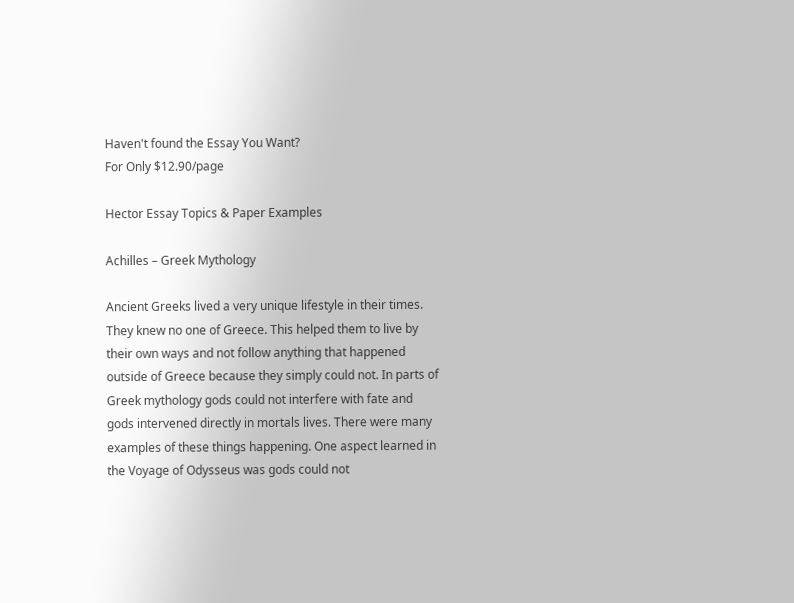Haven't found the Essay You Want?
For Only $12.90/page

Hector Essay Topics & Paper Examples

Achilles – Greek Mythology

Ancient Greeks lived a very unique lifestyle in their times. They knew no one of Greece. This helped them to live by their own ways and not follow anything that happened outside of Greece because they simply could not. In parts of Greek mythology gods could not interfere with fate and gods intervened directly in mortals lives. There were many examples of these things happening. One aspect learned in the Voyage of Odysseus was gods could not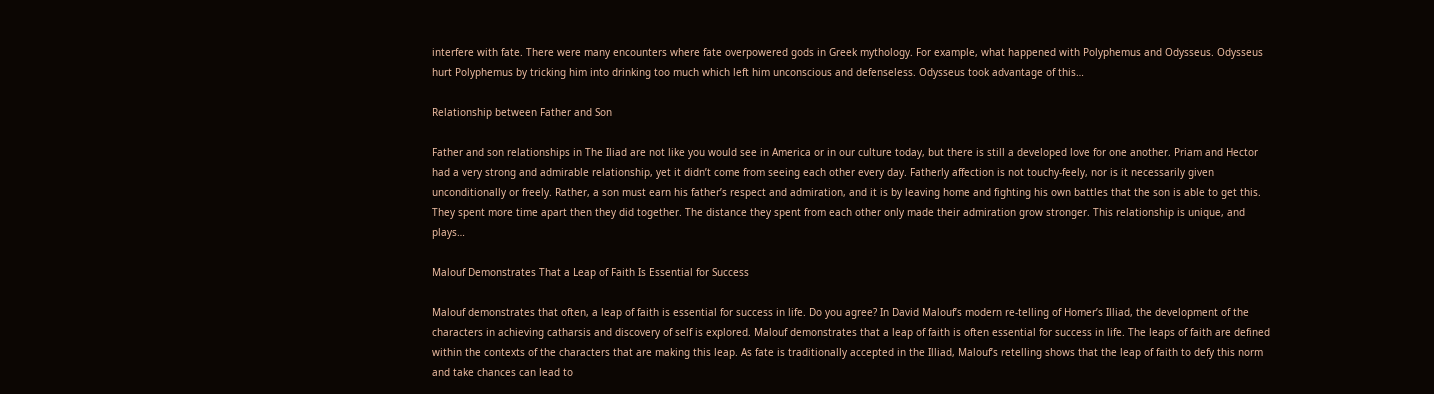interfere with fate. There were many encounters where fate overpowered gods in Greek mythology. For example, what happened with Polyphemus and Odysseus. Odysseus hurt Polyphemus by tricking him into drinking too much which left him unconscious and defenseless. Odysseus took advantage of this…

Relationship between Father and Son

Father and son relationships in The Iliad are not like you would see in America or in our culture today, but there is still a developed love for one another. Priam and Hector had a very strong and admirable relationship, yet it didn’t come from seeing each other every day. Fatherly affection is not touchy-feely, nor is it necessarily given unconditionally or freely. Rather, a son must earn his father’s respect and admiration, and it is by leaving home and fighting his own battles that the son is able to get this. They spent more time apart then they did together. The distance they spent from each other only made their admiration grow stronger. This relationship is unique, and plays…

Malouf Demonstrates That a Leap of Faith Is Essential for Success

Malouf demonstrates that often, a leap of faith is essential for success in life. Do you agree? In David Malouf’s modern re-telling of Homer’s Illiad, the development of the characters in achieving catharsis and discovery of self is explored. Malouf demonstrates that a leap of faith is often essential for success in life. The leaps of faith are defined within the contexts of the characters that are making this leap. As fate is traditionally accepted in the Illiad, Malouf’s retelling shows that the leap of faith to defy this norm and take chances can lead to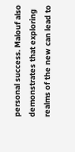personal success. Malouf also demonstrates that exploring realms of the new can lead to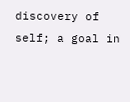discovery of self; a goal in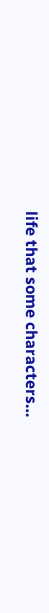life that some characters…